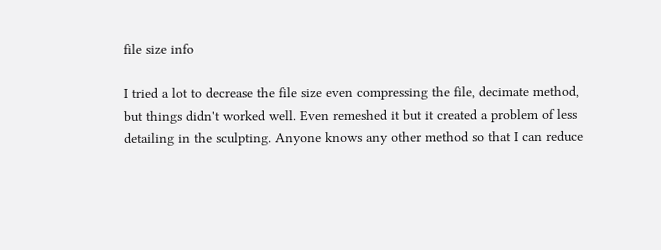file size info

I tried a lot to decrease the file size even compressing the file, decimate method, but things didn't worked well. Even remeshed it but it created a problem of less detailing in the sculpting. Anyone knows any other method so that I can reduce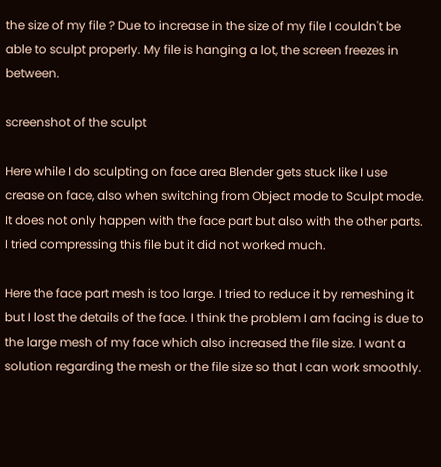the size of my file ? Due to increase in the size of my file I couldn't be able to sculpt properly. My file is hanging a lot, the screen freezes in between.

screenshot of the sculpt

Here while I do sculpting on face area Blender gets stuck like I use crease on face, also when switching from Object mode to Sculpt mode. It does not only happen with the face part but also with the other parts. I tried compressing this file but it did not worked much.

Here the face part mesh is too large. I tried to reduce it by remeshing it but I lost the details of the face. I think the problem I am facing is due to the large mesh of my face which also increased the file size. I want a solution regarding the mesh or the file size so that I can work smoothly.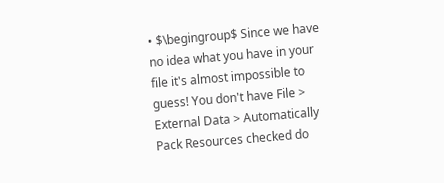• $\begingroup$ Since we have no idea what you have in your file it's almost impossible to guess! You don't have File > External Data > Automatically Pack Resources checked do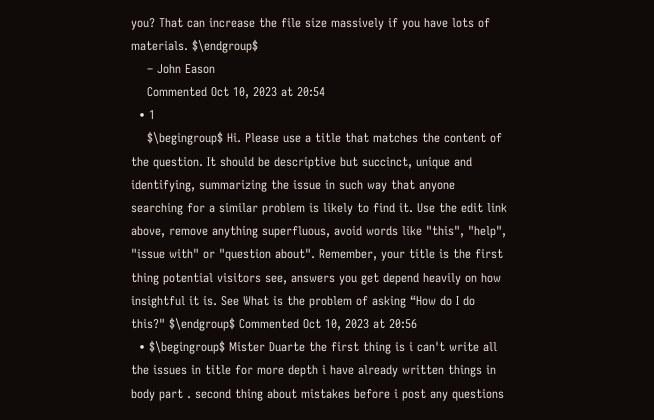you? That can increase the file size massively if you have lots of materials. $\endgroup$
    – John Eason
    Commented Oct 10, 2023 at 20:54
  • 1
    $\begingroup$ Hi. Please use a title that matches the content of the question. It should be descriptive but succinct, unique and identifying, summarizing the issue in such way that anyone searching for a similar problem is likely to find it. Use the edit link above, remove anything superfluous, avoid words like "this", "help", "issue with" or "question about". Remember, your title is the first thing potential visitors see, answers you get depend heavily on how insightful it is. See What is the problem of asking “How do I do this?" $\endgroup$ Commented Oct 10, 2023 at 20:56
  • $\begingroup$ Mister Duarte the first thing is i can't write all the issues in title for more depth i have already written things in body part . second thing about mistakes before i post any questions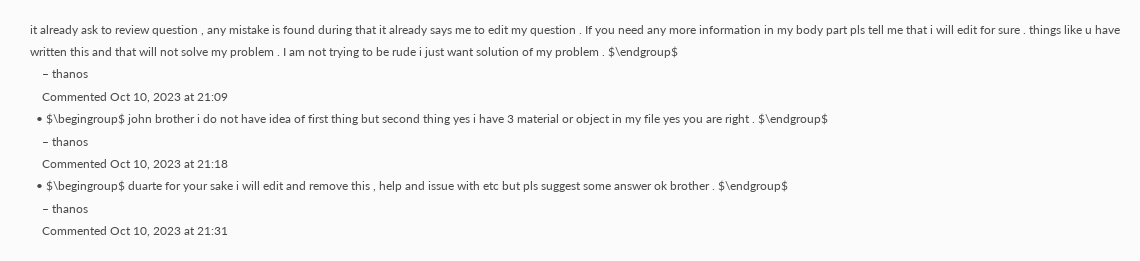it already ask to review question , any mistake is found during that it already says me to edit my question . If you need any more information in my body part pls tell me that i will edit for sure . things like u have written this and that will not solve my problem . I am not trying to be rude i just want solution of my problem . $\endgroup$
    – thanos
    Commented Oct 10, 2023 at 21:09
  • $\begingroup$ john brother i do not have idea of first thing but second thing yes i have 3 material or object in my file yes you are right . $\endgroup$
    – thanos
    Commented Oct 10, 2023 at 21:18
  • $\begingroup$ duarte for your sake i will edit and remove this , help and issue with etc but pls suggest some answer ok brother . $\endgroup$
    – thanos
    Commented Oct 10, 2023 at 21:31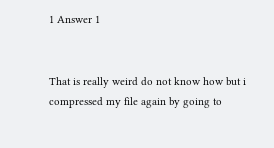1 Answer 1


That is really weird do not know how but i compressed my file again by going to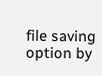file saving option by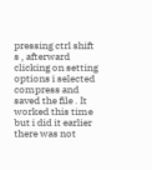pressing ctrl shift s , afterward clicking on setting options i selected compress and saved the file . It worked this time but i did it earlier there was not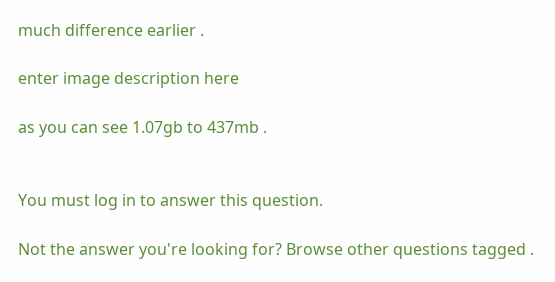much difference earlier .

enter image description here

as you can see 1.07gb to 437mb .


You must log in to answer this question.

Not the answer you're looking for? Browse other questions tagged .